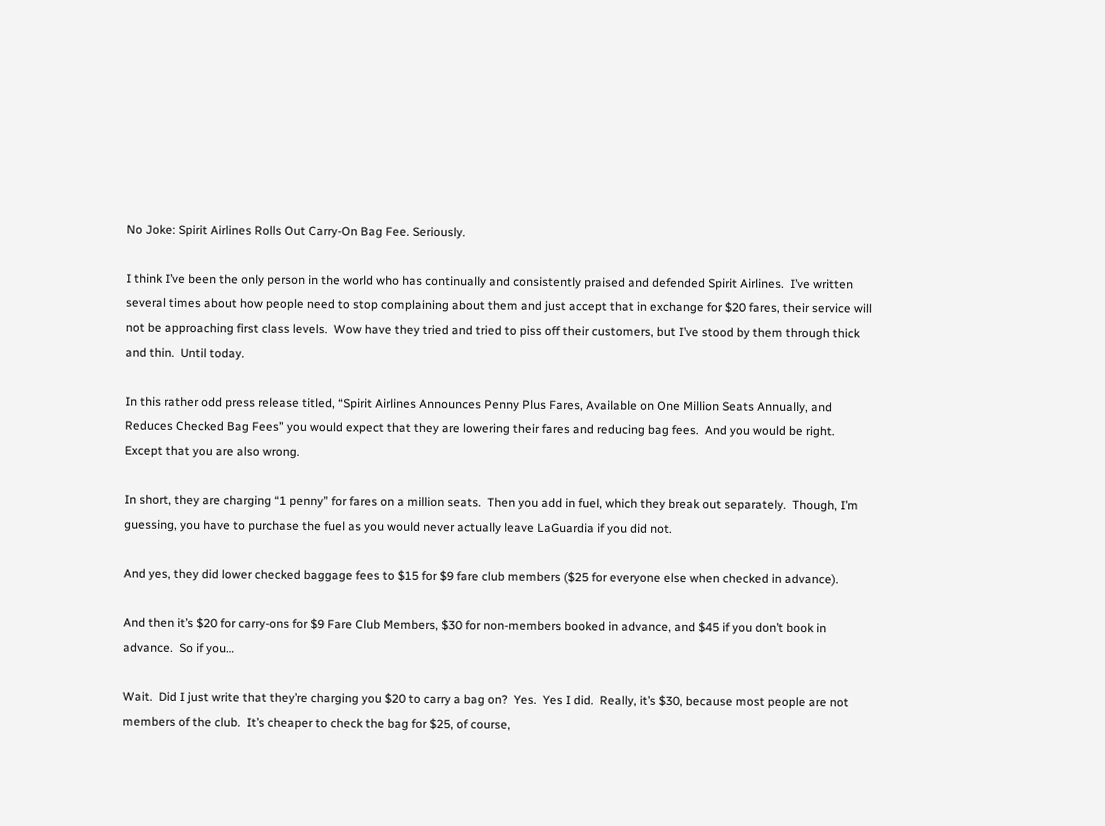No Joke: Spirit Airlines Rolls Out Carry-On Bag Fee. Seriously.

I think I’ve been the only person in the world who has continually and consistently praised and defended Spirit Airlines.  I’ve written several times about how people need to stop complaining about them and just accept that in exchange for $20 fares, their service will not be approaching first class levels.  Wow have they tried and tried to piss off their customers, but I’ve stood by them through thick and thin.  Until today.

In this rather odd press release titled, “Spirit Airlines Announces Penny Plus Fares, Available on One Million Seats Annually, and Reduces Checked Bag Fees” you would expect that they are lowering their fares and reducing bag fees.  And you would be right.  Except that you are also wrong.

In short, they are charging “1 penny” for fares on a million seats.  Then you add in fuel, which they break out separately.  Though, I’m guessing, you have to purchase the fuel as you would never actually leave LaGuardia if you did not.

And yes, they did lower checked baggage fees to $15 for $9 fare club members ($25 for everyone else when checked in advance).

And then it’s $20 for carry-ons for $9 Fare Club Members, $30 for non-members booked in advance, and $45 if you don’t book in advance.  So if you…

Wait.  Did I just write that they’re charging you $20 to carry a bag on?  Yes.  Yes I did.  Really, it’s $30, because most people are not members of the club.  It’s cheaper to check the bag for $25, of course,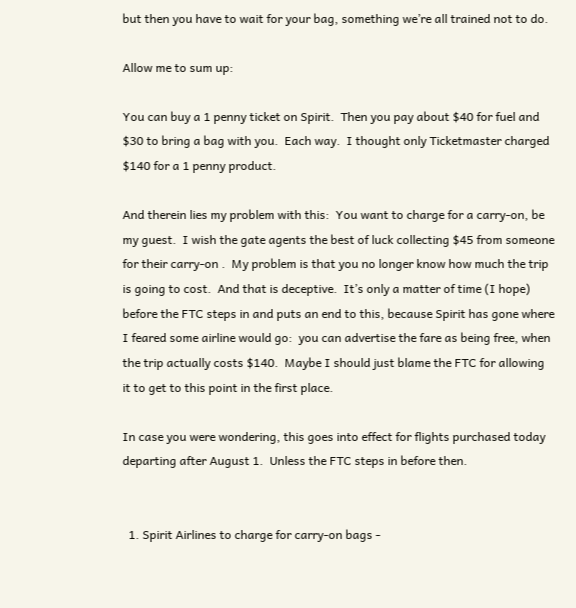but then you have to wait for your bag, something we’re all trained not to do.

Allow me to sum up:

You can buy a 1 penny ticket on Spirit.  Then you pay about $40 for fuel and $30 to bring a bag with you.  Each way.  I thought only Ticketmaster charged $140 for a 1 penny product.

And therein lies my problem with this:  You want to charge for a carry-on, be my guest.  I wish the gate agents the best of luck collecting $45 from someone for their carry-on .  My problem is that you no longer know how much the trip is going to cost.  And that is deceptive.  It’s only a matter of time (I hope) before the FTC steps in and puts an end to this, because Spirit has gone where I feared some airline would go:  you can advertise the fare as being free, when the trip actually costs $140.  Maybe I should just blame the FTC for allowing it to get to this point in the first place.

In case you were wondering, this goes into effect for flights purchased today departing after August 1.  Unless the FTC steps in before then.


  1. Spirit Airlines to charge for carry-on bags -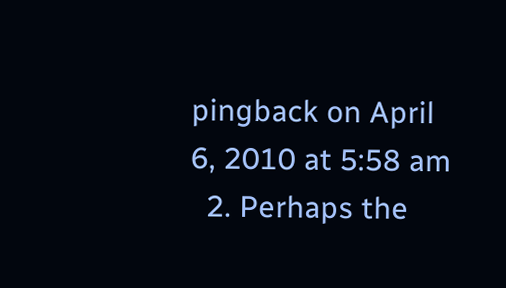pingback on April 6, 2010 at 5:58 am
  2. Perhaps the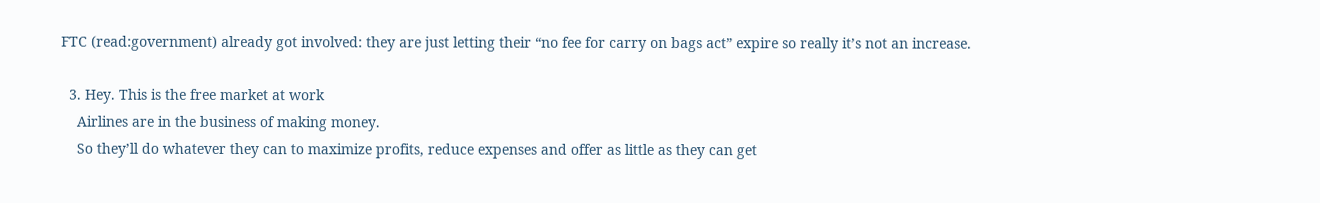FTC (read:government) already got involved: they are just letting their “no fee for carry on bags act” expire so really it’s not an increase.

  3. Hey. This is the free market at work
    Airlines are in the business of making money.
    So they’ll do whatever they can to maximize profits, reduce expenses and offer as little as they can get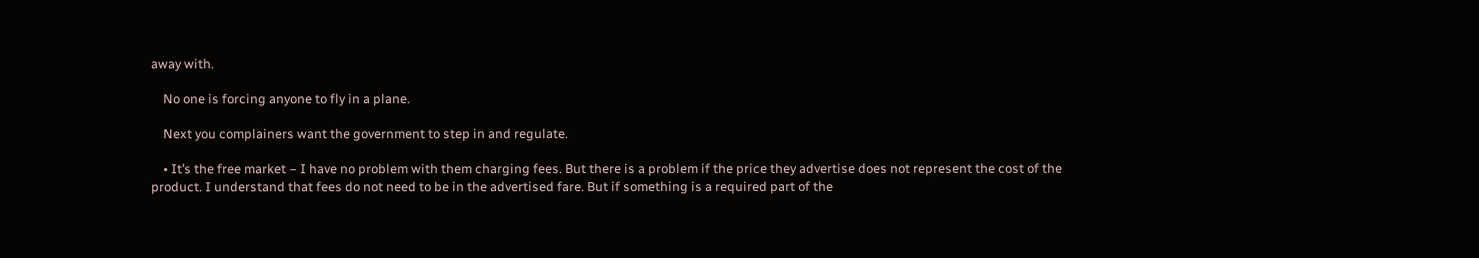away with.

    No one is forcing anyone to fly in a plane.

    Next you complainers want the government to step in and regulate.

    • It’s the free market – I have no problem with them charging fees. But there is a problem if the price they advertise does not represent the cost of the product. I understand that fees do not need to be in the advertised fare. But if something is a required part of the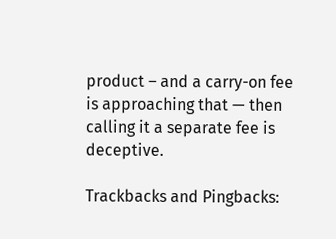product – and a carry-on fee is approaching that — then calling it a separate fee is deceptive.

Trackbacks and Pingbacks: